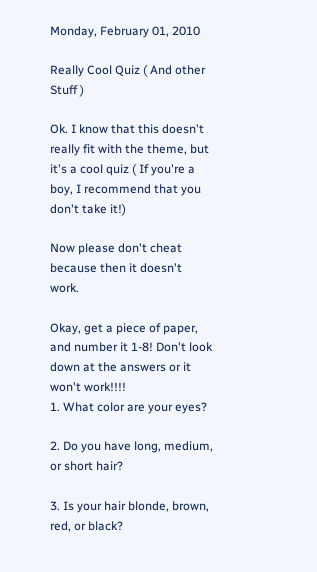Monday, February 01, 2010

Really Cool Quiz ( And other Stuff )

Ok. I know that this doesn't really fit with the theme, but it's a cool quiz ( If you're a boy, I recommend that you don't take it!)

Now please don't cheat because then it doesn't work.

Okay, get a piece of paper, and number it 1-8! Don't look down at the answers or it won't work!!!!
1. What color are your eyes?

2. Do you have long, medium, or short hair?

3. Is your hair blonde, brown, red, or black?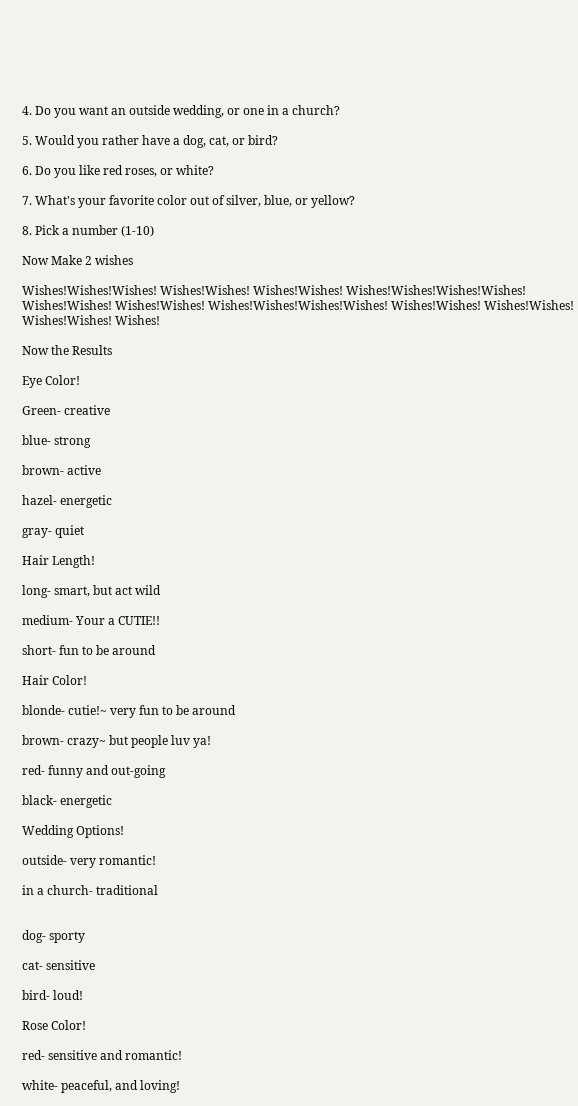4. Do you want an outside wedding, or one in a church?

5. Would you rather have a dog, cat, or bird?

6. Do you like red roses, or white?

7. What's your favorite color out of silver, blue, or yellow?

8. Pick a number (1-10)

Now Make 2 wishes

Wishes!Wishes!Wishes! Wishes!Wishes! Wishes!Wishes! Wishes!Wishes!Wishes!Wishes! Wishes!Wishes! Wishes!Wishes! Wishes!Wishes!Wishes!Wishes! Wishes!Wishes! Wishes!Wishes! Wishes!Wishes! Wishes!

Now the Results

Eye Color!

Green- creative

blue- strong

brown- active

hazel- energetic

gray- quiet

Hair Length!

long- smart, but act wild

medium- Your a CUTIE!!

short- fun to be around

Hair Color!

blonde- cutie!~ very fun to be around

brown- crazy~ but people luv ya!

red- funny and out-going

black- energetic

Wedding Options!

outside- very romantic!

in a church- traditional


dog- sporty

cat- sensitive

bird- loud!

Rose Color!

red- sensitive and romantic!

white- peaceful, and loving!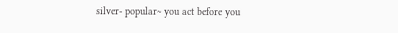silver- popular~ you act before you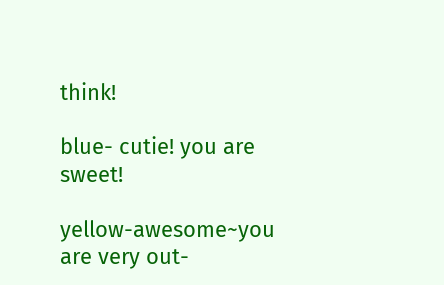think!

blue- cutie! you are sweet!

yellow-awesome~you are very out-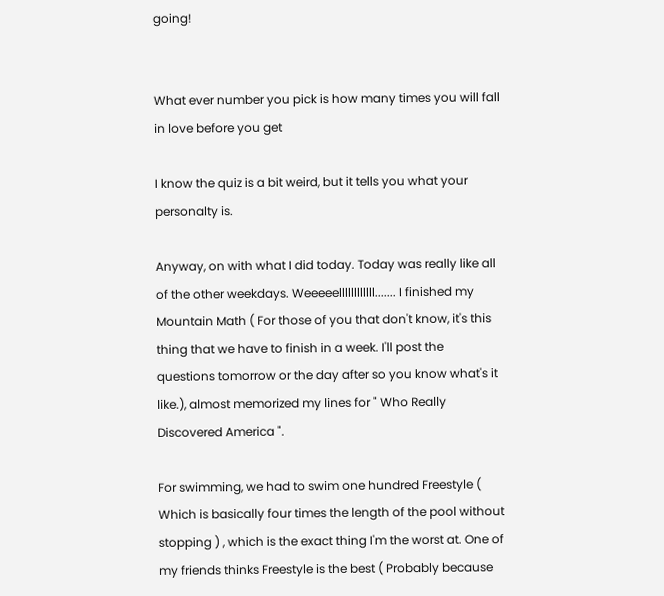going!


What ever number you pick is how many times you will fall in love before you get

I know the quiz is a bit weird, but it tells you what your personalty is.

Anyway, on with what I did today. Today was really like all of the other weekdays. Weeeeellllllllllll....... I finished my Mountain Math ( For those of you that don't know, it's this thing that we have to finish in a week. I'll post the questions tomorrow or the day after so you know what's it like.), almost memorized my lines for " Who Really Discovered America ".

For swimming, we had to swim one hundred Freestyle ( Which is basically four times the length of the pool without stopping ) , which is the exact thing I'm the worst at. One of my friends thinks Freestyle is the best ( Probably because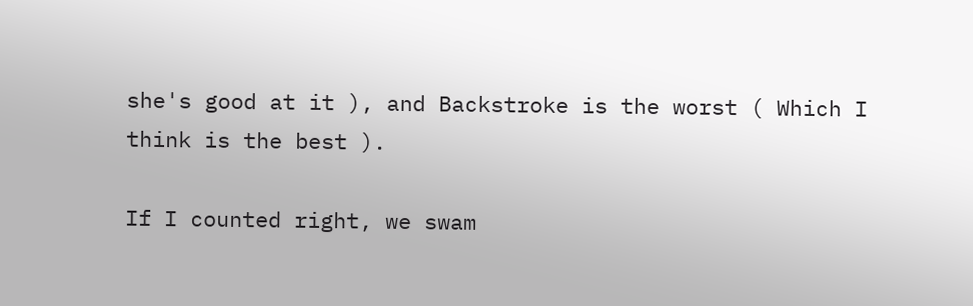she's good at it ), and Backstroke is the worst ( Which I think is the best ).

If I counted right, we swam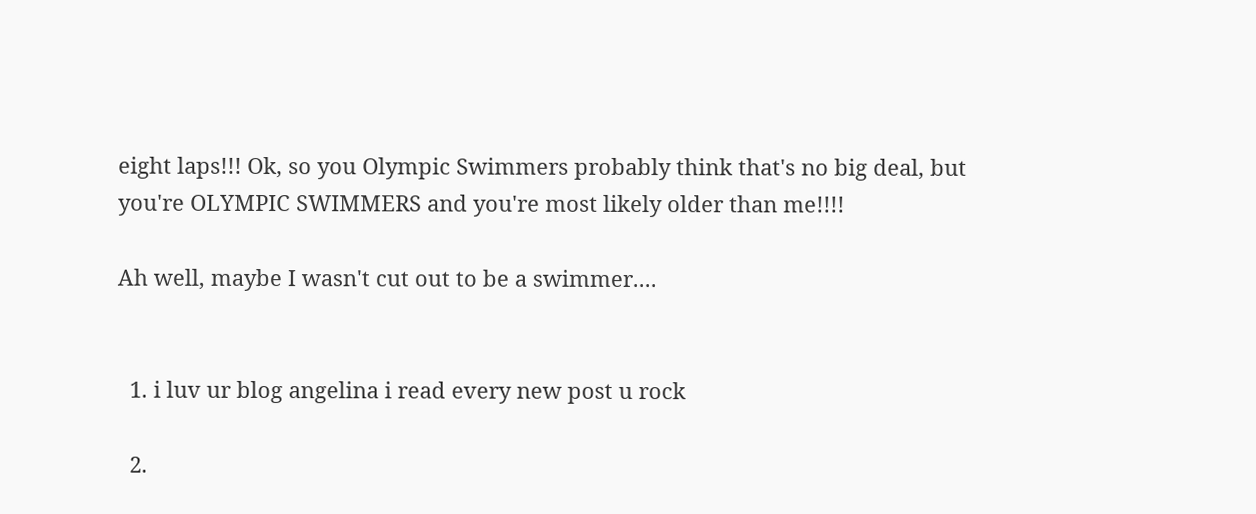eight laps!!! Ok, so you Olympic Swimmers probably think that's no big deal, but you're OLYMPIC SWIMMERS and you're most likely older than me!!!!

Ah well, maybe I wasn't cut out to be a swimmer....


  1. i luv ur blog angelina i read every new post u rock

  2.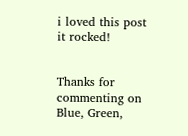i loved this post it rocked!


Thanks for commenting on Blue, Green,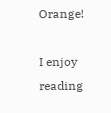Orange!

I enjoy reading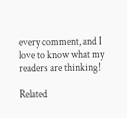every comment, and I love to know what my readers are thinking!

Related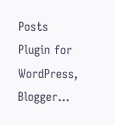Posts Plugin for WordPress, Blogger...